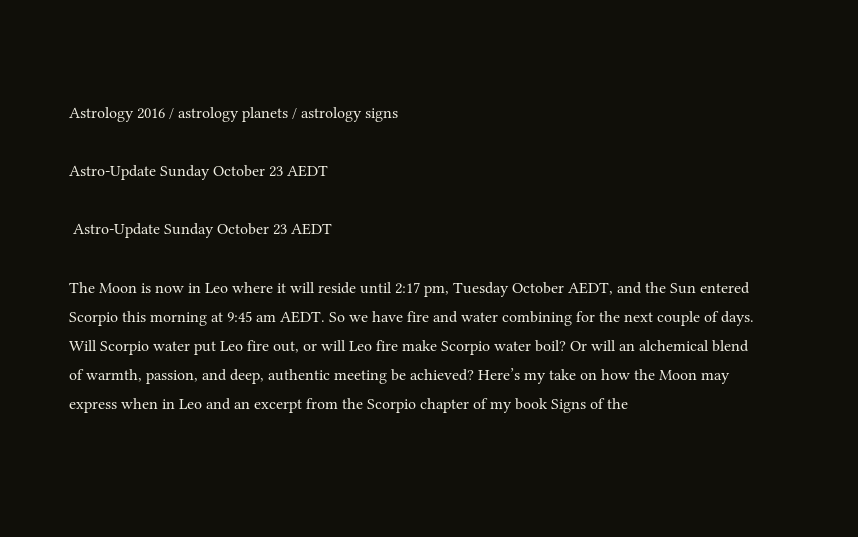Astrology 2016 / astrology planets / astrology signs

Astro-Update Sunday October 23 AEDT

 Astro-Update Sunday October 23 AEDT

The Moon is now in Leo where it will reside until 2:17 pm, Tuesday October AEDT, and the Sun entered Scorpio this morning at 9:45 am AEDT. So we have fire and water combining for the next couple of days. Will Scorpio water put Leo fire out, or will Leo fire make Scorpio water boil? Or will an alchemical blend of warmth, passion, and deep, authentic meeting be achieved? Here’s my take on how the Moon may express when in Leo and an excerpt from the Scorpio chapter of my book Signs of the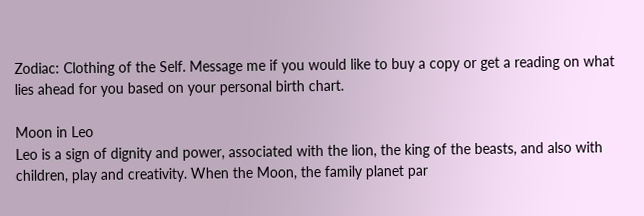Zodiac: Clothing of the Self. Message me if you would like to buy a copy or get a reading on what lies ahead for you based on your personal birth chart.

Moon in Leo
Leo is a sign of dignity and power, associated with the lion, the king of the beasts, and also with children, play and creativity. When the Moon, the family planet par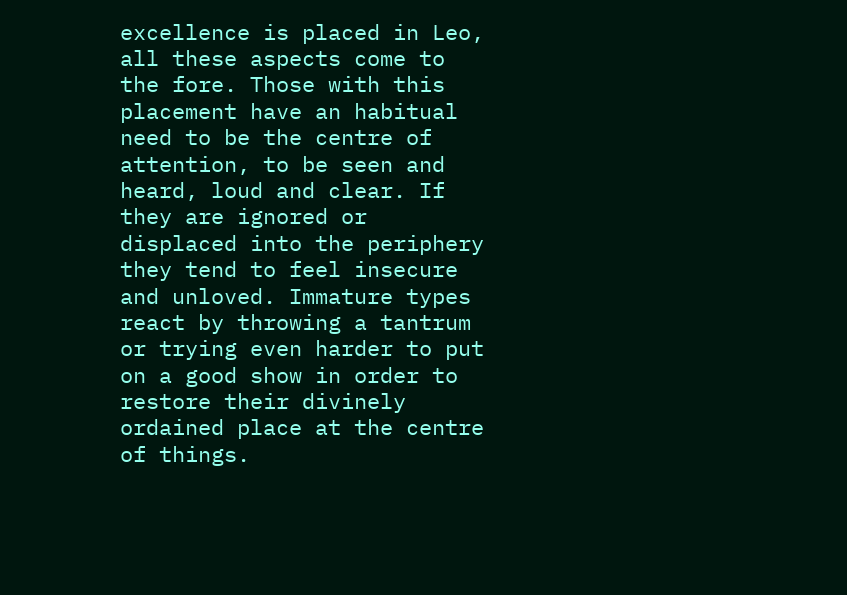excellence is placed in Leo, all these aspects come to the fore. Those with this placement have an habitual need to be the centre of attention, to be seen and heard, loud and clear. If they are ignored or displaced into the periphery they tend to feel insecure and unloved. Immature types react by throwing a tantrum or trying even harder to put on a good show in order to restore their divinely ordained place at the centre of things.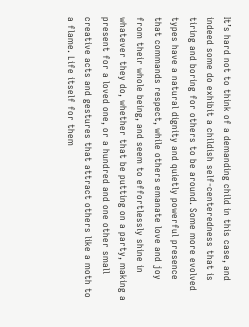It’s hard not to think of a demanding child in this case, and indeed some do exhibit a childish self-centeredness that is tiring and boring for others to be around. Some more evolved types have a natural dignity and quietly powerful presence that commands respect, while others emanate love and joy from their whole being, and seem to effortlessly shine in whatever they do, whether that be putting on a party, making a present for a loved one, or a hundred and one other small creative acts and gestures that attract others like a moth to a flame. Life itself for them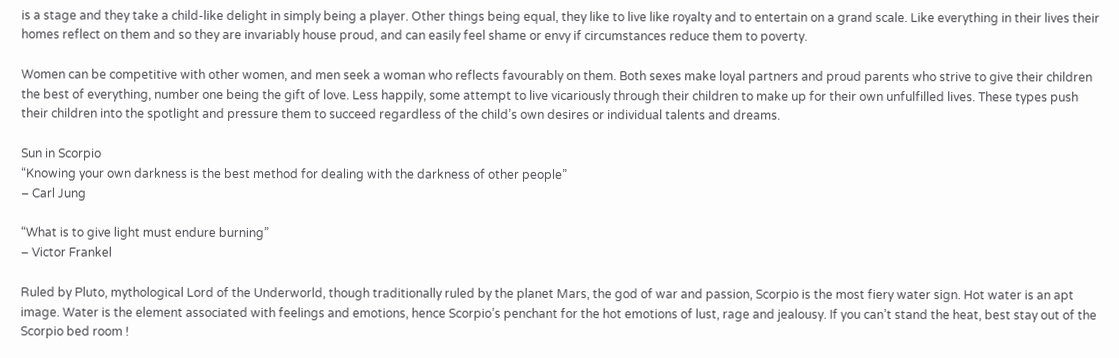is a stage and they take a child-like delight in simply being a player. Other things being equal, they like to live like royalty and to entertain on a grand scale. Like everything in their lives their homes reflect on them and so they are invariably house proud, and can easily feel shame or envy if circumstances reduce them to poverty.

Women can be competitive with other women, and men seek a woman who reflects favourably on them. Both sexes make loyal partners and proud parents who strive to give their children the best of everything, number one being the gift of love. Less happily, some attempt to live vicariously through their children to make up for their own unfulfilled lives. These types push their children into the spotlight and pressure them to succeed regardless of the child’s own desires or individual talents and dreams.

Sun in Scorpio
“Knowing your own darkness is the best method for dealing with the darkness of other people”
– Carl Jung

“What is to give light must endure burning”
– Victor Frankel

Ruled by Pluto, mythological Lord of the Underworld, though traditionally ruled by the planet Mars, the god of war and passion, Scorpio is the most fiery water sign. Hot water is an apt image. Water is the element associated with feelings and emotions, hence Scorpio’s penchant for the hot emotions of lust, rage and jealousy. If you can’t stand the heat, best stay out of the Scorpio bed room !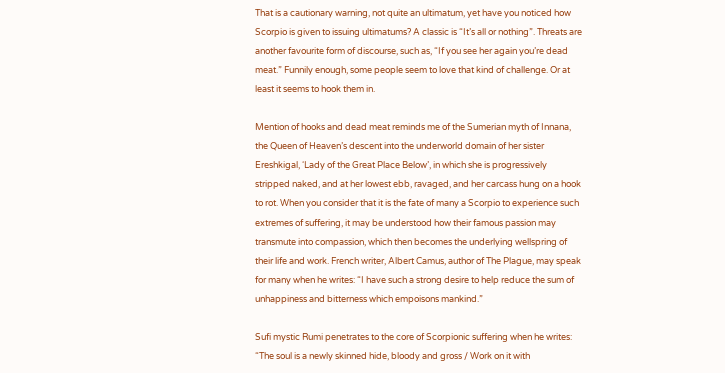That is a cautionary warning, not quite an ultimatum, yet have you noticed how Scorpio is given to issuing ultimatums? A classic is “It’s all or nothing”. Threats are another favourite form of discourse, such as, “If you see her again you’re dead meat.” Funnily enough, some people seem to love that kind of challenge. Or at least it seems to hook them in.

Mention of hooks and dead meat reminds me of the Sumerian myth of Innana, the Queen of Heaven’s descent into the underworld domain of her sister Ereshkigal, ‘Lady of the Great Place Below’, in which she is progressively stripped naked, and at her lowest ebb, ravaged, and her carcass hung on a hook to rot. When you consider that it is the fate of many a Scorpio to experience such extremes of suffering, it may be understood how their famous passion may transmute into compassion, which then becomes the underlying wellspring of their life and work. French writer, Albert Camus, author of The Plague, may speak for many when he writes: “I have such a strong desire to help reduce the sum of unhappiness and bitterness which empoisons mankind.”

Sufi mystic Rumi penetrates to the core of Scorpionic suffering when he writes: “The soul is a newly skinned hide, bloody and gross / Work on it with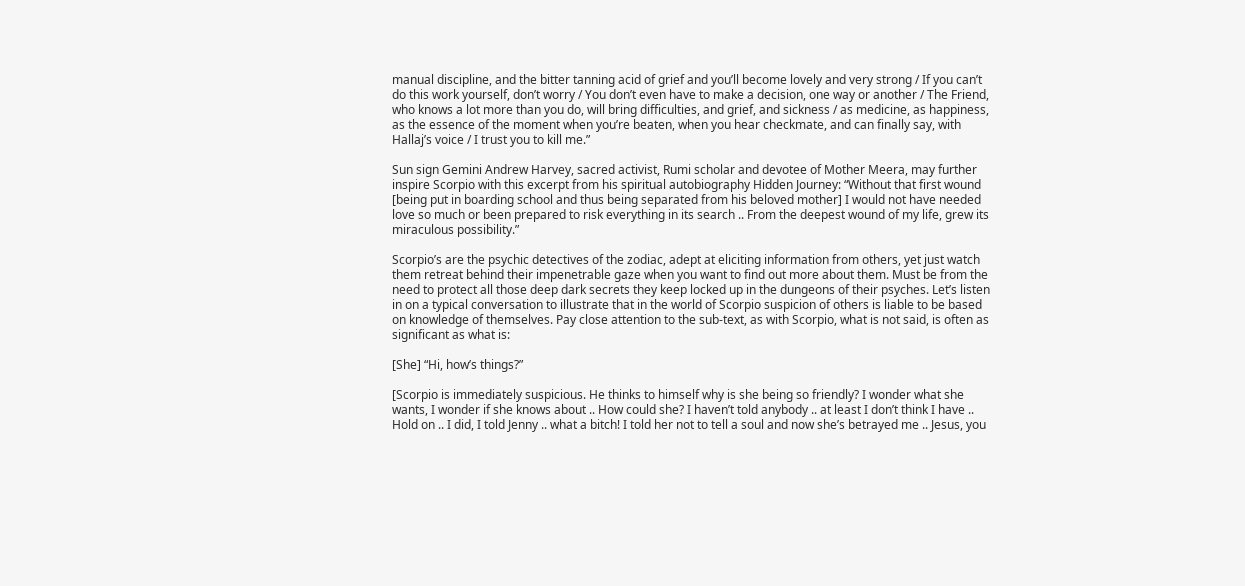manual discipline, and the bitter tanning acid of grief and you’ll become lovely and very strong / If you can’t do this work yourself, don’t worry / You don’t even have to make a decision, one way or another / The Friend, who knows a lot more than you do, will bring difficulties, and grief, and sickness / as medicine, as happiness, as the essence of the moment when you’re beaten, when you hear checkmate, and can finally say, with Hallaj’s voice / I trust you to kill me.”

Sun sign Gemini Andrew Harvey, sacred activist, Rumi scholar and devotee of Mother Meera, may further inspire Scorpio with this excerpt from his spiritual autobiography Hidden Journey: “Without that first wound [being put in boarding school and thus being separated from his beloved mother] I would not have needed love so much or been prepared to risk everything in its search .. From the deepest wound of my life, grew its miraculous possibility.”

Scorpio’s are the psychic detectives of the zodiac, adept at eliciting information from others, yet just watch them retreat behind their impenetrable gaze when you want to find out more about them. Must be from the need to protect all those deep dark secrets they keep locked up in the dungeons of their psyches. Let’s listen in on a typical conversation to illustrate that in the world of Scorpio suspicion of others is liable to be based on knowledge of themselves. Pay close attention to the sub-text, as with Scorpio, what is not said, is often as significant as what is:

[She] “Hi, how’s things?”

[Scorpio is immediately suspicious. He thinks to himself why is she being so friendly? I wonder what she wants, I wonder if she knows about .. How could she? I haven’t told anybody .. at least I don’t think I have .. Hold on .. I did, I told Jenny .. what a bitch! I told her not to tell a soul and now she’s betrayed me .. Jesus, you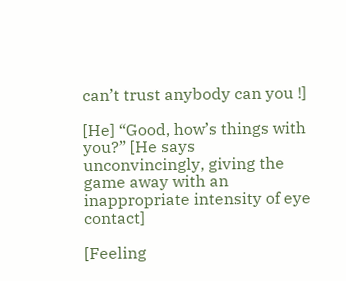can’t trust anybody can you !]

[He] “Good, how’s things with you?” [He says unconvincingly, giving the game away with an inappropriate intensity of eye contact]

[Feeling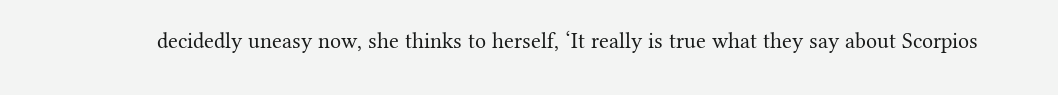decidedly uneasy now, she thinks to herself, ‘It really is true what they say about Scorpios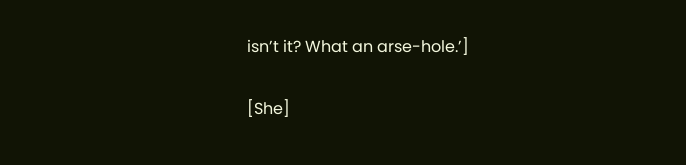isn’t it? What an arse-hole.’]

[She]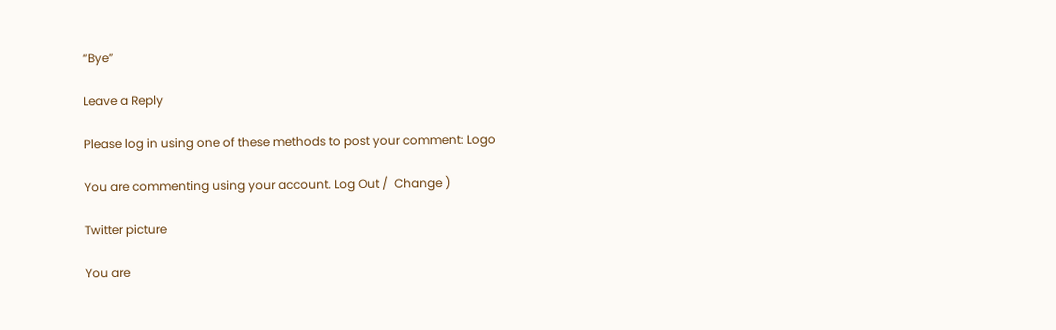“Bye”

Leave a Reply

Please log in using one of these methods to post your comment: Logo

You are commenting using your account. Log Out /  Change )

Twitter picture

You are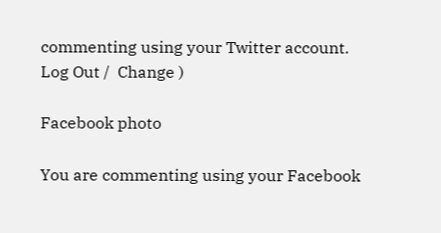commenting using your Twitter account. Log Out /  Change )

Facebook photo

You are commenting using your Facebook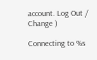account. Log Out /  Change )

Connecting to %s